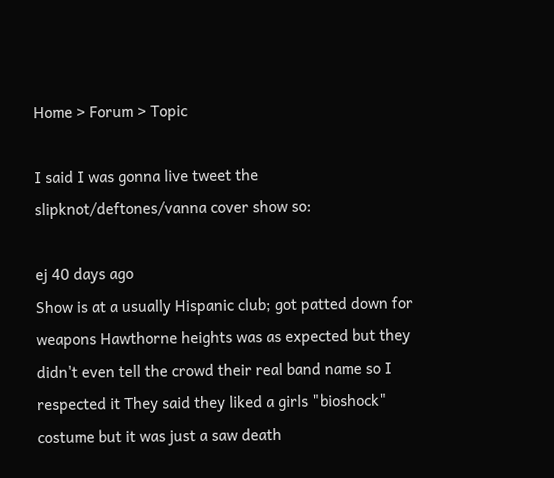Home > Forum > Topic

I said I was gonna live tweet the slipknot/deftones/vanna cover show so:

ej 40 days ago
Show is at a usually Hispanic club; got patted down for weapons Hawthorne heights was as expected but they didn't even tell the crowd their real band name so I respected it They said they liked a girls "bioshock" costume but it was just a saw death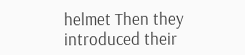helmet Then they introduced their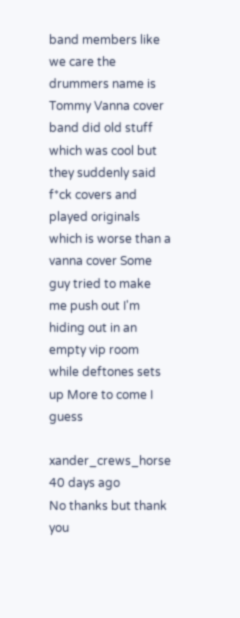band members like we care the drummers name is Tommy Vanna cover band did old stuff which was cool but they suddenly said f*ck covers and played originals which is worse than a vanna cover Some guy tried to make me push out I'm hiding out in an empty vip room while deftones sets up More to come I guess

xander_crews_horse 40 days ago
No thanks but thank you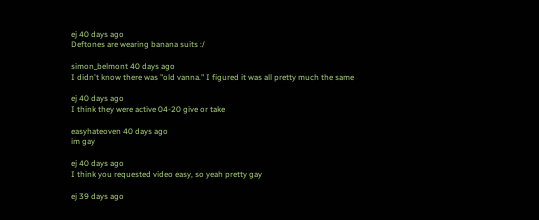ej 40 days ago
Deftones are wearing banana suits :/

simon_belmont 40 days ago
I didn't know there was "old vanna." I figured it was all pretty much the same

ej 40 days ago
I think they were active 04-20 give or take

easyhateoven 40 days ago
im gay

ej 40 days ago
I think you requested video easy, so yeah pretty gay

ej 39 days ago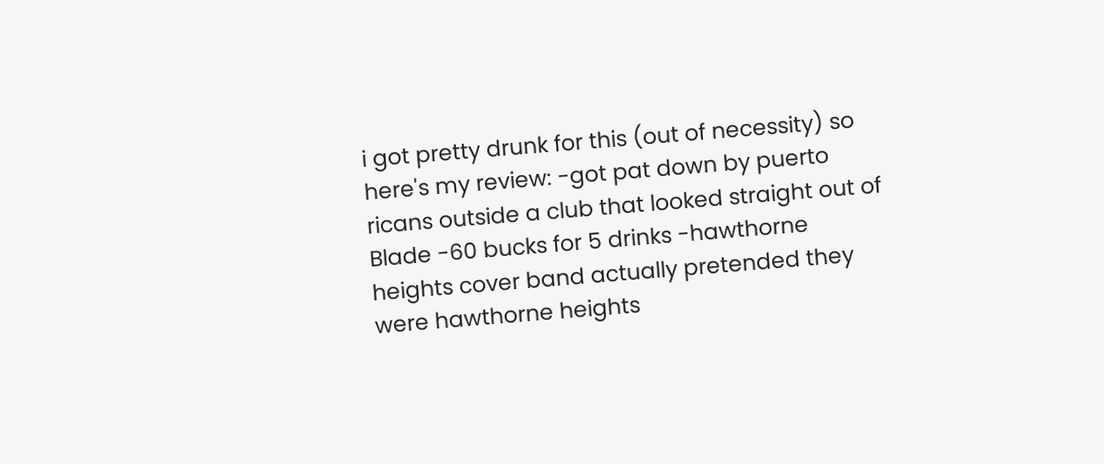i got pretty drunk for this (out of necessity) so here's my review: -got pat down by puerto ricans outside a club that looked straight out of Blade -60 bucks for 5 drinks -hawthorne heights cover band actually pretended they were hawthorne heights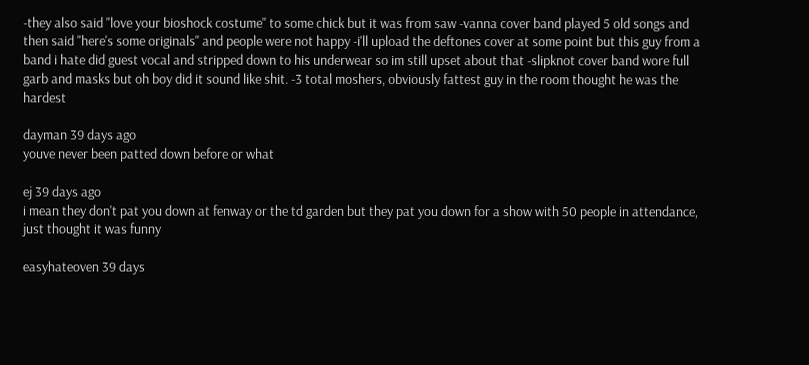-they also said "love your bioshock costume" to some chick but it was from saw -vanna cover band played 5 old songs and then said "here's some originals" and people were not happy -i'll upload the deftones cover at some point but this guy from a band i hate did guest vocal and stripped down to his underwear so im still upset about that -slipknot cover band wore full garb and masks but oh boy did it sound like shit. -3 total moshers, obviously fattest guy in the room thought he was the hardest

dayman 39 days ago
youve never been patted down before or what

ej 39 days ago
i mean they don't pat you down at fenway or the td garden but they pat you down for a show with 50 people in attendance, just thought it was funny

easyhateoven 39 days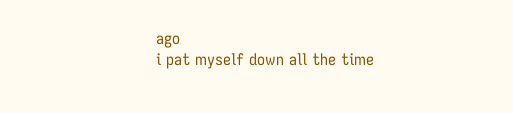ago
i pat myself down all the time